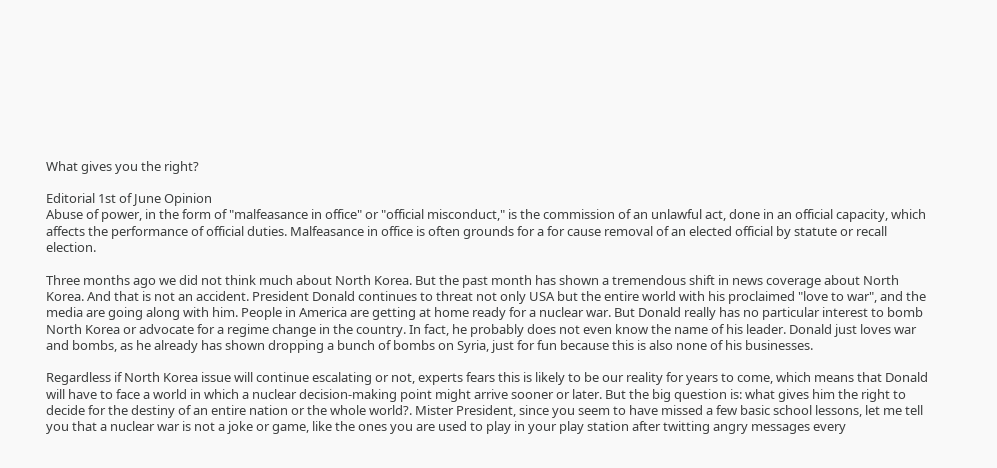What gives you the right?

Editorial 1st of June Opinion
Abuse of power, in the form of "malfeasance in office" or "official misconduct," is the commission of an unlawful act, done in an official capacity, which affects the performance of official duties. Malfeasance in office is often grounds for a for cause removal of an elected official by statute or recall election.

Three months ago we did not think much about North Korea. But the past month has shown a tremendous shift in news coverage about North Korea. And that is not an accident. President Donald continues to threat not only USA but the entire world with his proclaimed "love to war", and the media are going along with him. People in America are getting at home ready for a nuclear war. But Donald really has no particular interest to bomb North Korea or advocate for a regime change in the country. In fact, he probably does not even know the name of his leader. Donald just loves war and bombs, as he already has shown dropping a bunch of bombs on Syria, just for fun because this is also none of his businesses.

Regardless if North Korea issue will continue escalating or not, experts fears this is likely to be our reality for years to come, which means that Donald will have to face a world in which a nuclear decision-making point might arrive sooner or later. But the big question is: what gives him the right to decide for the destiny of an entire nation or the whole world?. Mister President, since you seem to have missed a few basic school lessons, let me tell you that a nuclear war is not a joke or game, like the ones you are used to play in your play station after twitting angry messages every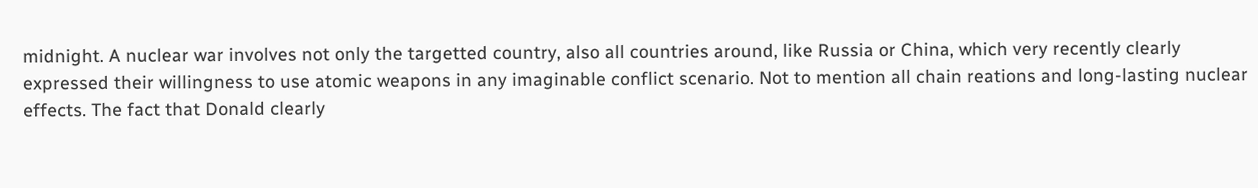midnight. A nuclear war involves not only the targetted country, also all countries around, like Russia or China, which very recently clearly expressed their willingness to use atomic weapons in any imaginable conflict scenario. Not to mention all chain reations and long-lasting nuclear effects. The fact that Donald clearly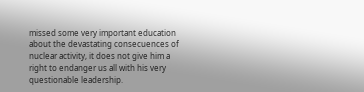missed some very important education about the devastating consecuences of nuclear activity, it does not give him a right to endanger us all with his very questionable leadership.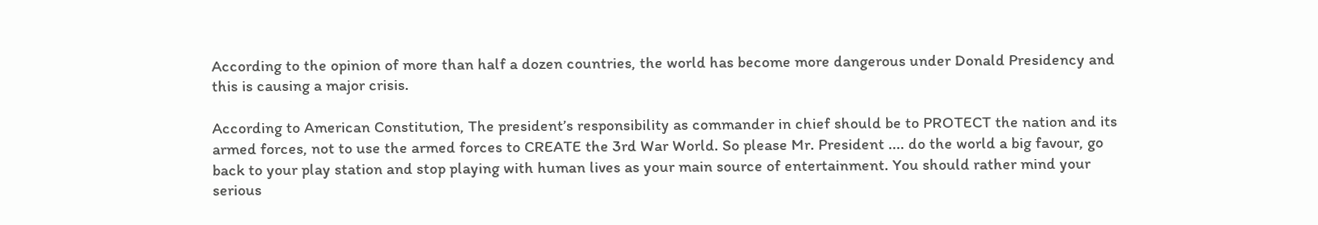According to the opinion of more than half a dozen countries, the world has become more dangerous under Donald Presidency and this is causing a major crisis.

According to American Constitution, The president’s responsibility as commander in chief should be to PROTECT the nation and its armed forces, not to use the armed forces to CREATE the 3rd War World. So please Mr. President .... do the world a big favour, go back to your play station and stop playing with human lives as your main source of entertainment. You should rather mind your serious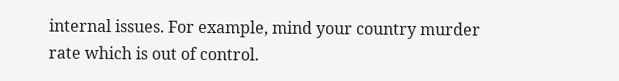internal issues. For example, mind your country murder rate which is out of control.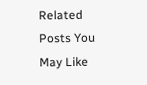Related Posts You May Like